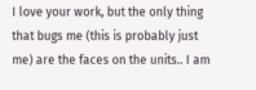I love your work, but the only thing that bugs me (this is probably just me) are the faces on the units.. I am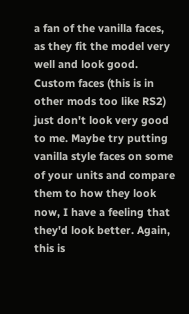a fan of the vanilla faces, as they fit the model very well and look good. Custom faces (this is in other mods too like RS2) just don't look very good to me. Maybe try putting vanilla style faces on some of your units and compare them to how they look now, I have a feeling that they'd look better. Again, this is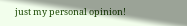just my personal opinion!